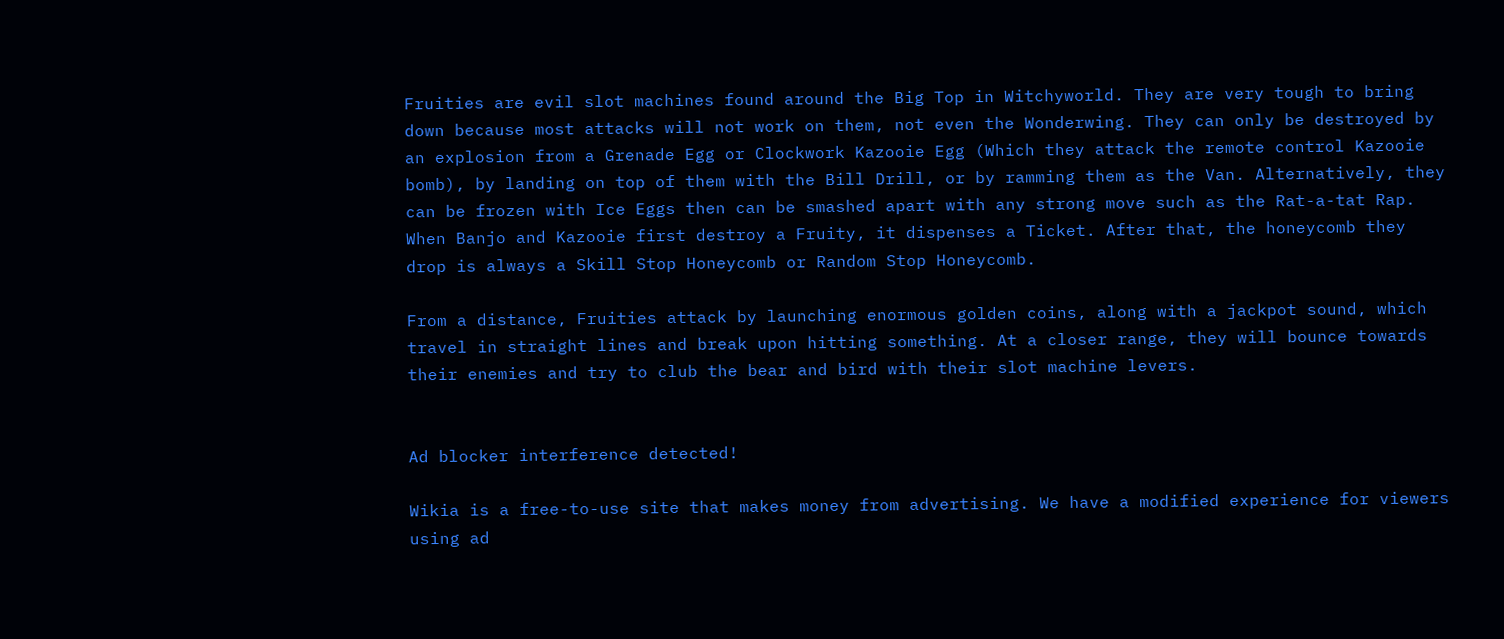Fruities are evil slot machines found around the Big Top in Witchyworld. They are very tough to bring down because most attacks will not work on them, not even the Wonderwing. They can only be destroyed by an explosion from a Grenade Egg or Clockwork Kazooie Egg (Which they attack the remote control Kazooie bomb), by landing on top of them with the Bill Drill, or by ramming them as the Van. Alternatively, they can be frozen with Ice Eggs then can be smashed apart with any strong move such as the Rat-a-tat Rap. When Banjo and Kazooie first destroy a Fruity, it dispenses a Ticket. After that, the honeycomb they drop is always a Skill Stop Honeycomb or Random Stop Honeycomb.

From a distance, Fruities attack by launching enormous golden coins, along with a jackpot sound, which travel in straight lines and break upon hitting something. At a closer range, they will bounce towards their enemies and try to club the bear and bird with their slot machine levers.


Ad blocker interference detected!

Wikia is a free-to-use site that makes money from advertising. We have a modified experience for viewers using ad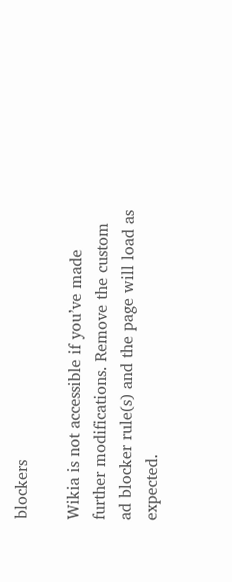blockers

Wikia is not accessible if you’ve made further modifications. Remove the custom ad blocker rule(s) and the page will load as expected.